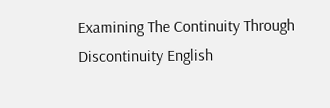Examining The Continuity Through Discontinuity English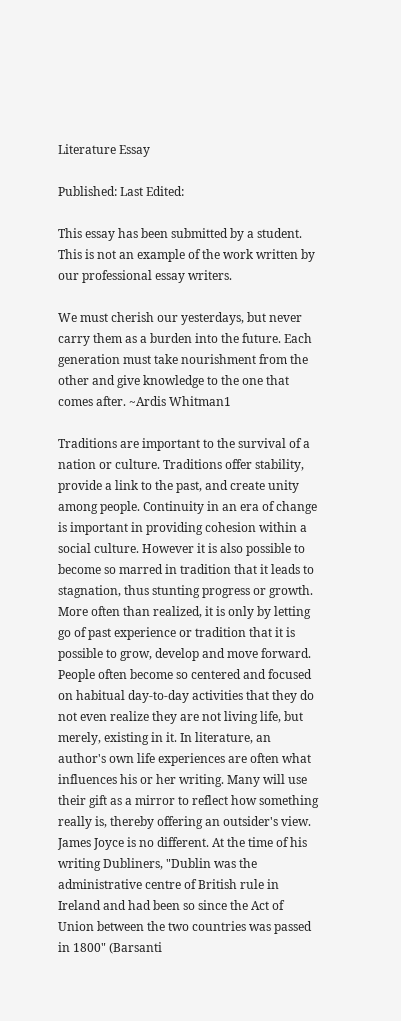Literature Essay

Published: Last Edited:

This essay has been submitted by a student. This is not an example of the work written by our professional essay writers.

We must cherish our yesterdays, but never carry them as a burden into the future. Each generation must take nourishment from the other and give knowledge to the one that comes after. ~Ardis Whitman1

Traditions are important to the survival of a nation or culture. Traditions offer stability, provide a link to the past, and create unity among people. Continuity in an era of change is important in providing cohesion within a social culture. However it is also possible to become so marred in tradition that it leads to stagnation, thus stunting progress or growth. More often than realized, it is only by letting go of past experience or tradition that it is possible to grow, develop and move forward. People often become so centered and focused on habitual day-to-day activities that they do not even realize they are not living life, but merely, existing in it. In literature, an author's own life experiences are often what influences his or her writing. Many will use their gift as a mirror to reflect how something really is, thereby offering an outsider's view. James Joyce is no different. At the time of his writing Dubliners, "Dublin was the administrative centre of British rule in Ireland and had been so since the Act of Union between the two countries was passed in 1800" (Barsanti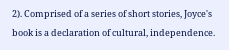2). Comprised of a series of short stories, Joyce's book is a declaration of cultural, independence.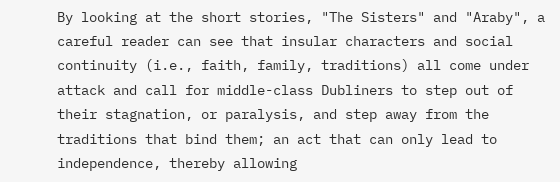By looking at the short stories, "The Sisters" and "Araby", a careful reader can see that insular characters and social continuity (i.e., faith, family, traditions) all come under attack and call for middle-class Dubliners to step out of their stagnation, or paralysis, and step away from the traditions that bind them; an act that can only lead to independence, thereby allowing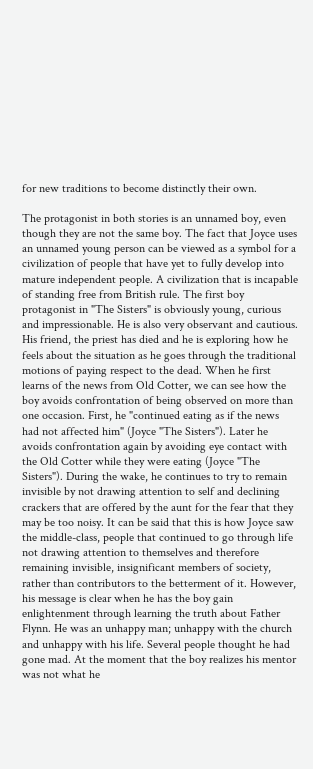for new traditions to become distinctly their own.

The protagonist in both stories is an unnamed boy, even though they are not the same boy. The fact that Joyce uses an unnamed young person can be viewed as a symbol for a civilization of people that have yet to fully develop into mature independent people. A civilization that is incapable of standing free from British rule. The first boy protagonist in "The Sisters" is obviously young, curious and impressionable. He is also very observant and cautious. His friend, the priest has died and he is exploring how he feels about the situation as he goes through the traditional motions of paying respect to the dead. When he first learns of the news from Old Cotter, we can see how the boy avoids confrontation of being observed on more than one occasion. First, he "continued eating as if the news had not affected him" (Joyce "The Sisters"). Later he avoids confrontation again by avoiding eye contact with the Old Cotter while they were eating (Joyce "The Sisters"). During the wake, he continues to try to remain invisible by not drawing attention to self and declining crackers that are offered by the aunt for the fear that they may be too noisy. It can be said that this is how Joyce saw the middle-class, people that continued to go through life not drawing attention to themselves and therefore remaining invisible, insignificant members of society, rather than contributors to the betterment of it. However, his message is clear when he has the boy gain enlightenment through learning the truth about Father Flynn. He was an unhappy man; unhappy with the church and unhappy with his life. Several people thought he had gone mad. At the moment that the boy realizes his mentor was not what he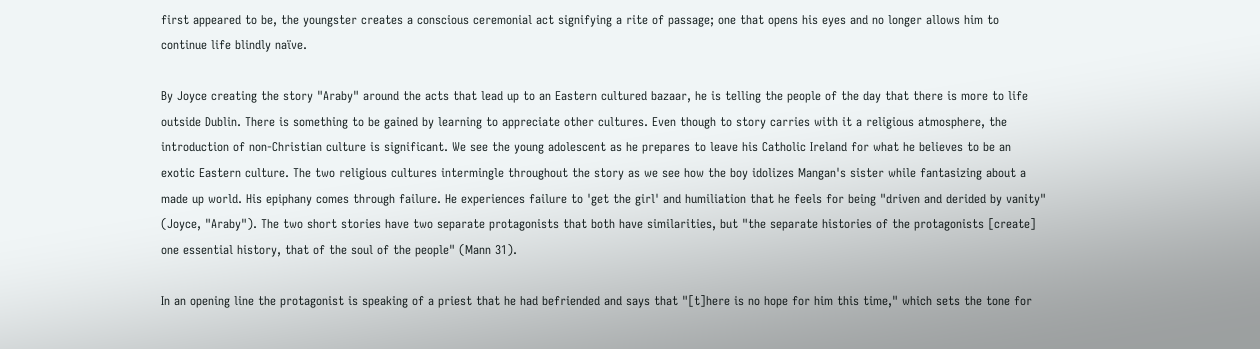first appeared to be, the youngster creates a conscious ceremonial act signifying a rite of passage; one that opens his eyes and no longer allows him to continue life blindly naïve.

By Joyce creating the story "Araby" around the acts that lead up to an Eastern cultured bazaar, he is telling the people of the day that there is more to life outside Dublin. There is something to be gained by learning to appreciate other cultures. Even though to story carries with it a religious atmosphere, the introduction of non-Christian culture is significant. We see the young adolescent as he prepares to leave his Catholic Ireland for what he believes to be an exotic Eastern culture. The two religious cultures intermingle throughout the story as we see how the boy idolizes Mangan's sister while fantasizing about a made up world. His epiphany comes through failure. He experiences failure to 'get the girl' and humiliation that he feels for being "driven and derided by vanity" (Joyce, "Araby"). The two short stories have two separate protagonists that both have similarities, but "the separate histories of the protagonists [create] one essential history, that of the soul of the people" (Mann 31).

In an opening line the protagonist is speaking of a priest that he had befriended and says that "[t]here is no hope for him this time," which sets the tone for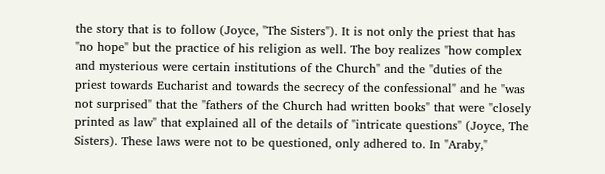the story that is to follow (Joyce, "The Sisters"). It is not only the priest that has "no hope" but the practice of his religion as well. The boy realizes "how complex and mysterious were certain institutions of the Church" and the "duties of the priest towards Eucharist and towards the secrecy of the confessional" and he "was not surprised" that the "fathers of the Church had written books" that were "closely printed as law" that explained all of the details of "intricate questions" (Joyce, The Sisters). These laws were not to be questioned, only adhered to. In "Araby,"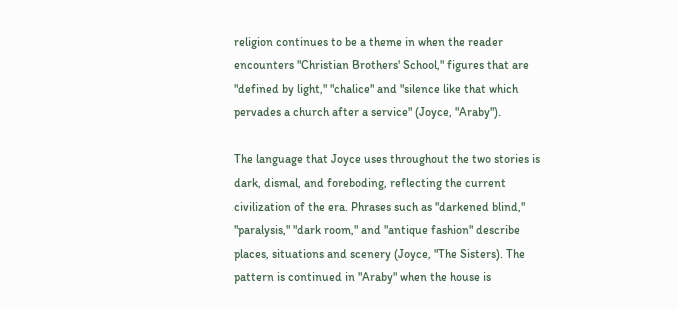religion continues to be a theme in when the reader encounters "Christian Brothers' School," figures that are "defined by light," "chalice" and "silence like that which pervades a church after a service" (Joyce, "Araby").

The language that Joyce uses throughout the two stories is dark, dismal, and foreboding, reflecting the current civilization of the era. Phrases such as "darkened blind," "paralysis," "dark room," and "antique fashion" describe places, situations and scenery (Joyce, "The Sisters). The pattern is continued in "Araby" when the house is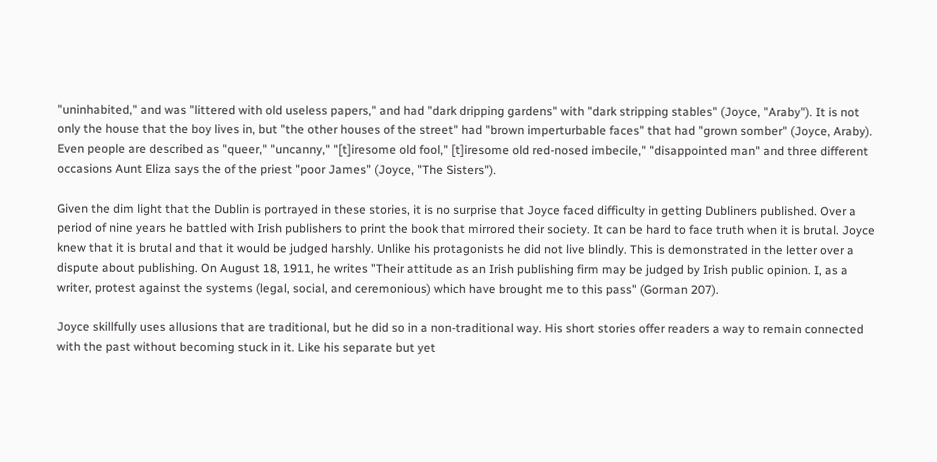"uninhabited," and was "littered with old useless papers," and had "dark dripping gardens" with "dark stripping stables" (Joyce, "Araby"). It is not only the house that the boy lives in, but "the other houses of the street" had "brown imperturbable faces" that had "grown somber" (Joyce, Araby). Even people are described as "queer," "uncanny," "[t]iresome old fool," [t]iresome old red-nosed imbecile," "disappointed man" and three different occasions Aunt Eliza says the of the priest "poor James" (Joyce, "The Sisters").

Given the dim light that the Dublin is portrayed in these stories, it is no surprise that Joyce faced difficulty in getting Dubliners published. Over a period of nine years he battled with Irish publishers to print the book that mirrored their society. It can be hard to face truth when it is brutal. Joyce knew that it is brutal and that it would be judged harshly. Unlike his protagonists he did not live blindly. This is demonstrated in the letter over a dispute about publishing. On August 18, 1911, he writes "Their attitude as an Irish publishing firm may be judged by Irish public opinion. I, as a writer, protest against the systems (legal, social, and ceremonious) which have brought me to this pass" (Gorman 207).

Joyce skillfully uses allusions that are traditional, but he did so in a non-traditional way. His short stories offer readers a way to remain connected with the past without becoming stuck in it. Like his separate but yet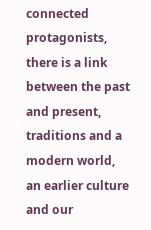connected protagonists, there is a link between the past and present, traditions and a modern world, an earlier culture and our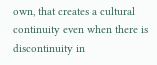own, that creates a cultural continuity even when there is discontinuity in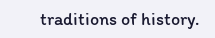traditions of history.